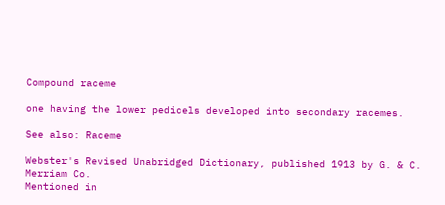Compound raceme

one having the lower pedicels developed into secondary racemes.

See also: Raceme

Webster's Revised Unabridged Dictionary, published 1913 by G. & C. Merriam Co.
Mentioned in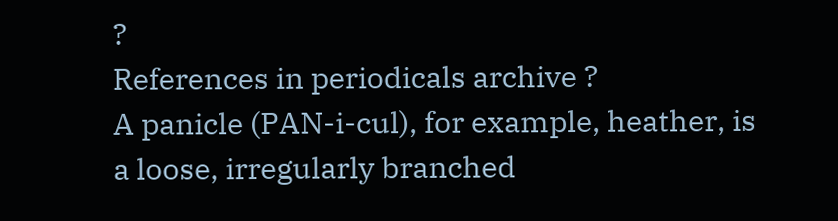?
References in periodicals archive ?
A panicle (PAN-i-cul), for example, heather, is a loose, irregularly branched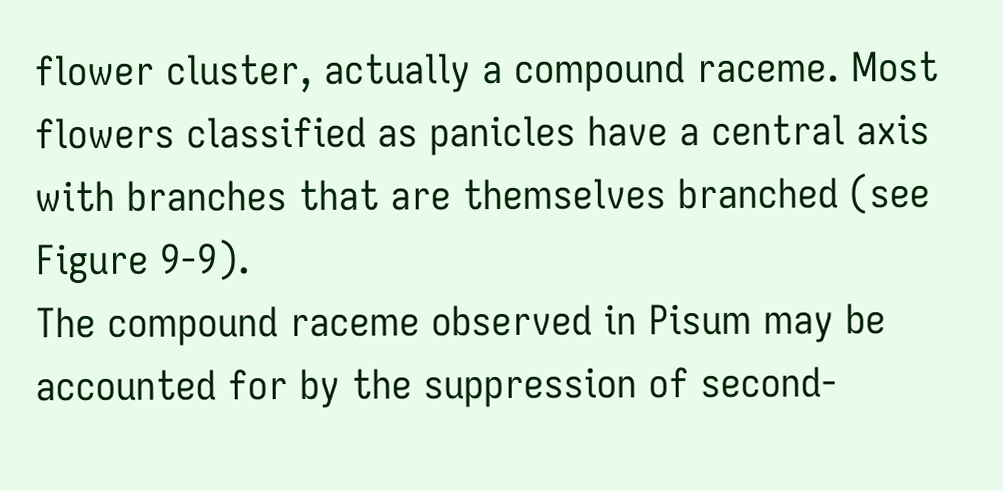flower cluster, actually a compound raceme. Most flowers classified as panicles have a central axis with branches that are themselves branched (see Figure 9-9).
The compound raceme observed in Pisum may be accounted for by the suppression of second-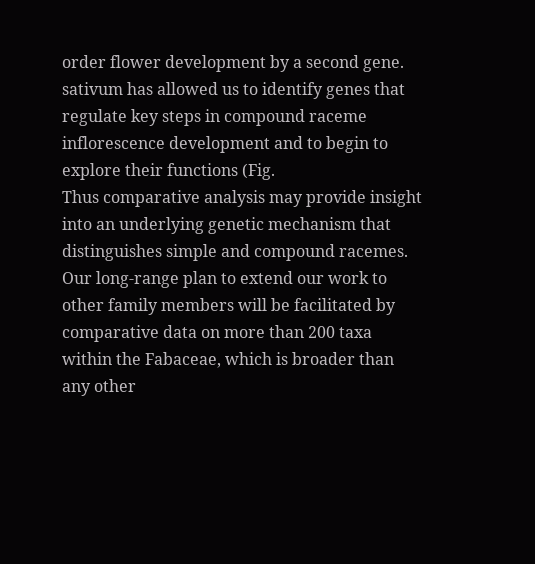order flower development by a second gene.
sativum has allowed us to identify genes that regulate key steps in compound raceme inflorescence development and to begin to explore their functions (Fig.
Thus comparative analysis may provide insight into an underlying genetic mechanism that distinguishes simple and compound racemes. Our long-range plan to extend our work to other family members will be facilitated by comparative data on more than 200 taxa within the Fabaceae, which is broader than any other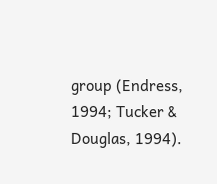group (Endress, 1994; Tucker & Douglas, 1994).